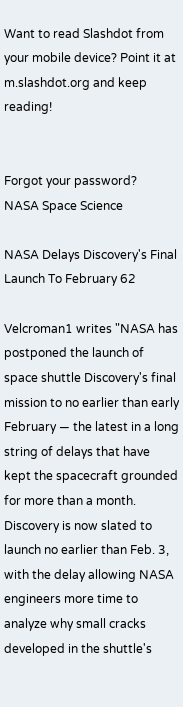Want to read Slashdot from your mobile device? Point it at m.slashdot.org and keep reading!


Forgot your password?
NASA Space Science

NASA Delays Discovery's Final Launch To February 62

Velcroman1 writes "NASA has postponed the launch of space shuttle Discovery's final mission to no earlier than early February — the latest in a long string of delays that have kept the spacecraft grounded for more than a month. Discovery is now slated to launch no earlier than Feb. 3, with the delay allowing NASA engineers more time to analyze why small cracks developed in the shuttle's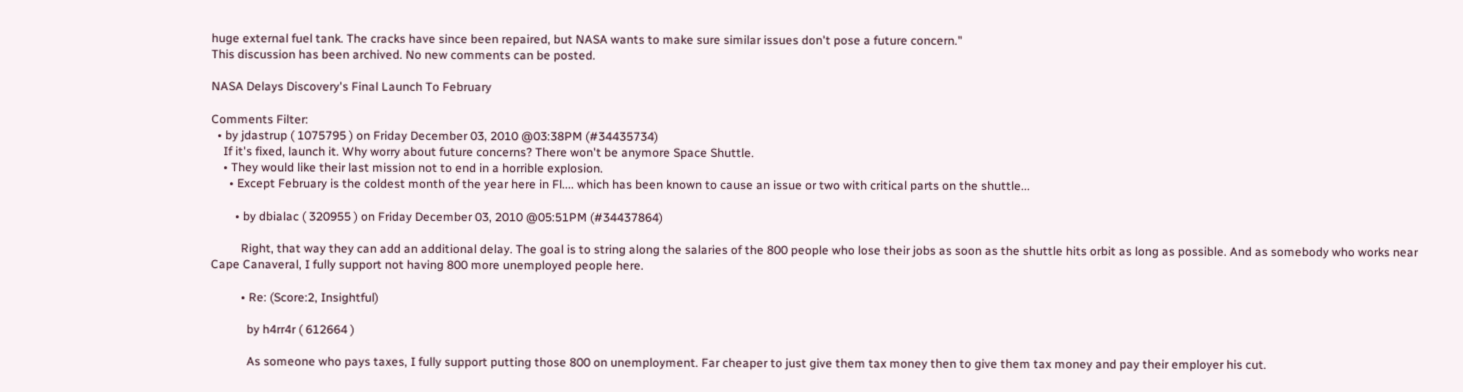huge external fuel tank. The cracks have since been repaired, but NASA wants to make sure similar issues don't pose a future concern."
This discussion has been archived. No new comments can be posted.

NASA Delays Discovery's Final Launch To February

Comments Filter:
  • by jdastrup ( 1075795 ) on Friday December 03, 2010 @03:38PM (#34435734)
    If it's fixed, launch it. Why worry about future concerns? There won't be anymore Space Shuttle.
    • They would like their last mission not to end in a horrible explosion.
      • Except February is the coldest month of the year here in Fl.... which has been known to cause an issue or two with critical parts on the shuttle...

        • by dbialac ( 320955 ) on Friday December 03, 2010 @05:51PM (#34437864)

          Right, that way they can add an additional delay. The goal is to string along the salaries of the 800 people who lose their jobs as soon as the shuttle hits orbit as long as possible. And as somebody who works near Cape Canaveral, I fully support not having 800 more unemployed people here.

          • Re: (Score:2, Insightful)

            by h4rr4r ( 612664 )

            As someone who pays taxes, I fully support putting those 800 on unemployment. Far cheaper to just give them tax money then to give them tax money and pay their employer his cut.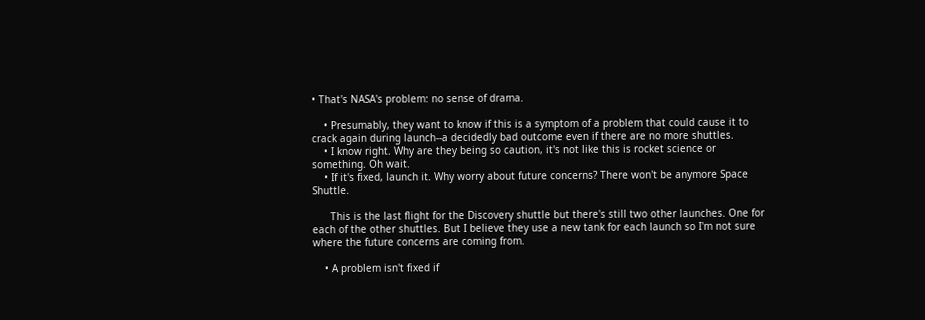• That's NASA's problem: no sense of drama.

    • Presumably, they want to know if this is a symptom of a problem that could cause it to crack again during launch--a decidedly bad outcome even if there are no more shuttles.
    • I know right. Why are they being so caution, it's not like this is rocket science or something. Oh wait.
    • If it's fixed, launch it. Why worry about future concerns? There won't be anymore Space Shuttle.

      This is the last flight for the Discovery shuttle but there's still two other launches. One for each of the other shuttles. But I believe they use a new tank for each launch so I'm not sure where the future concerns are coming from.

    • A problem isn't fixed if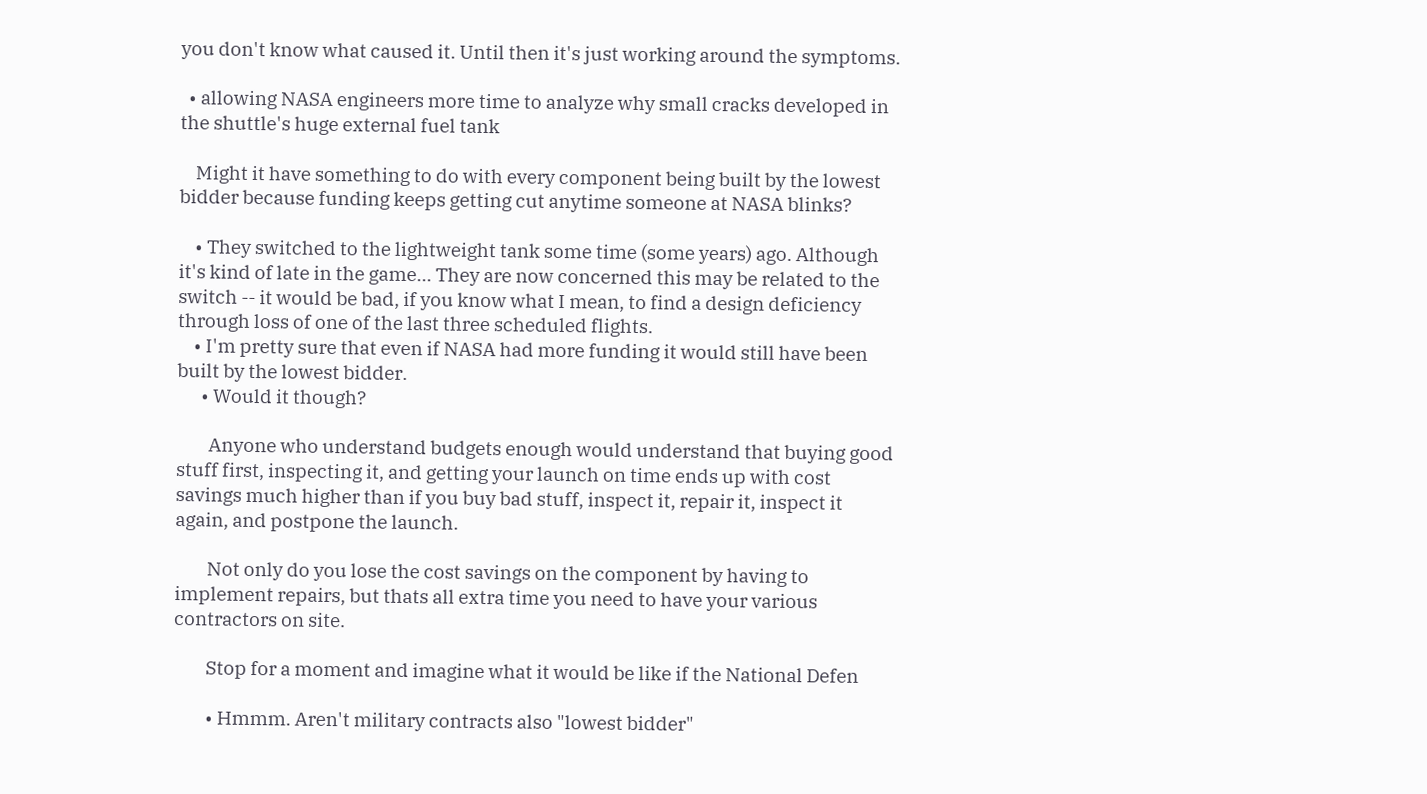you don't know what caused it. Until then it's just working around the symptoms.

  • allowing NASA engineers more time to analyze why small cracks developed in the shuttle's huge external fuel tank

    Might it have something to do with every component being built by the lowest bidder because funding keeps getting cut anytime someone at NASA blinks?

    • They switched to the lightweight tank some time (some years) ago. Although it's kind of late in the game... They are now concerned this may be related to the switch -- it would be bad, if you know what I mean, to find a design deficiency through loss of one of the last three scheduled flights.
    • I'm pretty sure that even if NASA had more funding it would still have been built by the lowest bidder.
      • Would it though?

        Anyone who understand budgets enough would understand that buying good stuff first, inspecting it, and getting your launch on time ends up with cost savings much higher than if you buy bad stuff, inspect it, repair it, inspect it again, and postpone the launch.

        Not only do you lose the cost savings on the component by having to implement repairs, but thats all extra time you need to have your various contractors on site.

        Stop for a moment and imagine what it would be like if the National Defen

        • Hmmm. Aren't military contracts also "lowest bidder"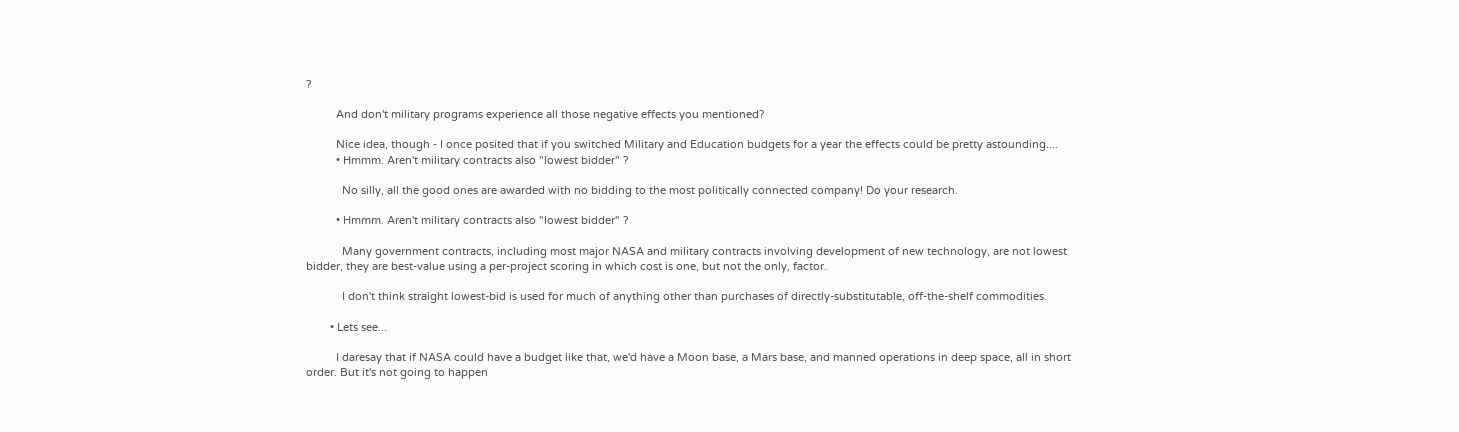?

          And don't military programs experience all those negative effects you mentioned?

          Nice idea, though - I once posited that if you switched Military and Education budgets for a year the effects could be pretty astounding....
          • Hmmm. Aren't military contracts also "lowest bidder" ?

            No silly, all the good ones are awarded with no bidding to the most politically connected company! Do your research.

          • Hmmm. Aren't military contracts also "lowest bidder" ?

            Many government contracts, including most major NASA and military contracts involving development of new technology, are not lowest bidder, they are best-value using a per-project scoring in which cost is one, but not the only, factor.

            I don't think straight lowest-bid is used for much of anything other than purchases of directly-substitutable, off-the-shelf commodities.

        • Lets see...

          I daresay that if NASA could have a budget like that, we'd have a Moon base, a Mars base, and manned operations in deep space, all in short order. But it's not going to happen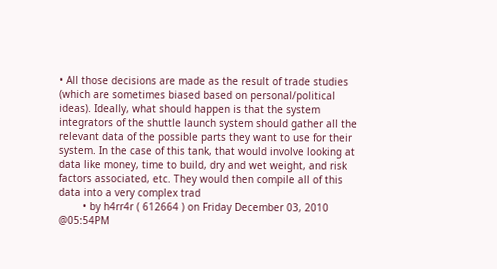• All those decisions are made as the result of trade studies (which are sometimes biased based on personal/political ideas). Ideally, what should happen is that the system integrators of the shuttle launch system should gather all the relevant data of the possible parts they want to use for their system. In the case of this tank, that would involve looking at data like money, time to build, dry and wet weight, and risk factors associated, etc. They would then compile all of this data into a very complex trad
        • by h4rr4r ( 612664 ) on Friday December 03, 2010 @05:54PM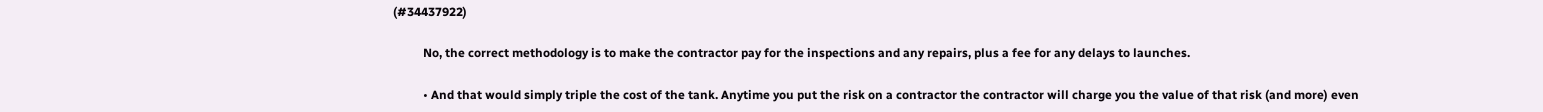(#34437922)

          No, the correct methodology is to make the contractor pay for the inspections and any repairs, plus a fee for any delays to launches.

          • And that would simply triple the cost of the tank. Anytime you put the risk on a contractor the contractor will charge you the value of that risk (and more) even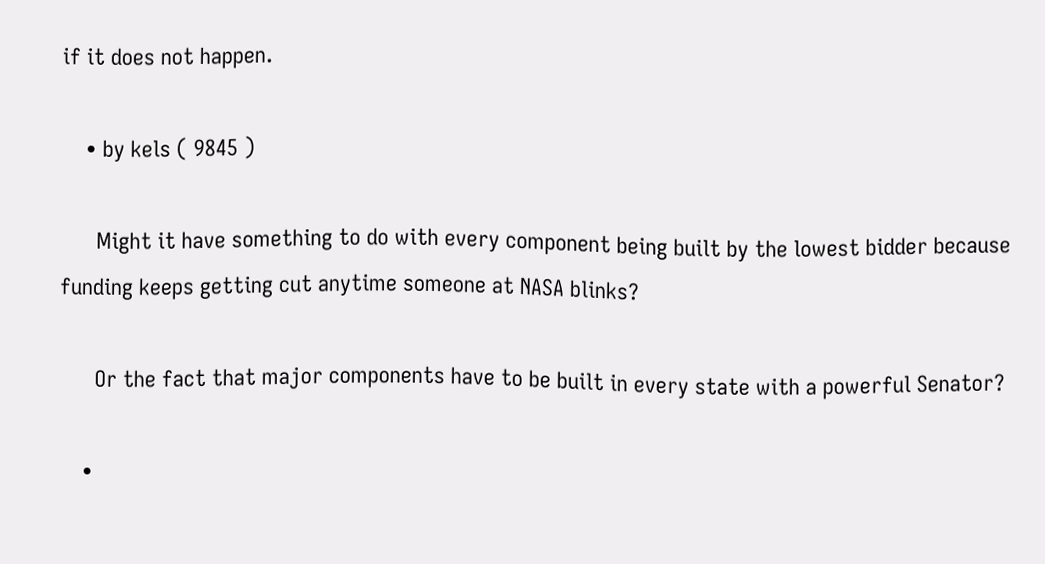if it does not happen.

    • by kels ( 9845 )

      Might it have something to do with every component being built by the lowest bidder because funding keeps getting cut anytime someone at NASA blinks?

      Or the fact that major components have to be built in every state with a powerful Senator?

    •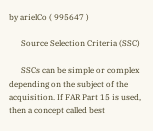by arielCo ( 995647 )

      Source Selection Criteria (SSC)

      SSCs can be simple or complex depending on the subject of the acquisition. If FAR Part 15 is used, then a concept called best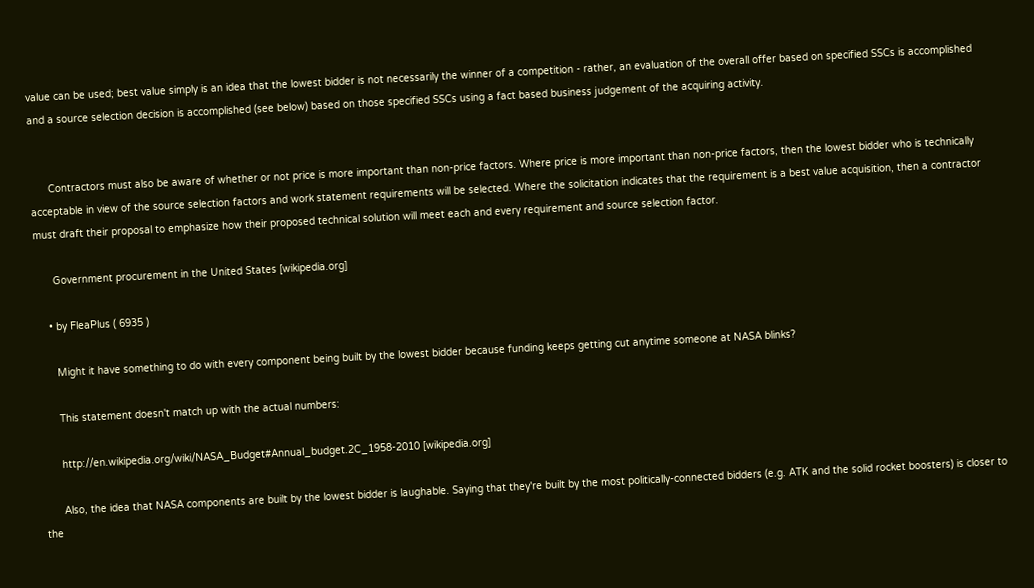value can be used; best value simply is an idea that the lowest bidder is not necessarily the winner of a competition - rather, an evaluation of the overall offer based on specified SSCs is accomplished and a source selection decision is accomplished (see below) based on those specified SSCs using a fact based business judgement of the acquiring activity.


      Contractors must also be aware of whether or not price is more important than non-price factors. Where price is more important than non-price factors, then the lowest bidder who is technically acceptable in view of the source selection factors and work statement requirements will be selected. Where the solicitation indicates that the requirement is a best value acquisition, then a contractor must draft their proposal to emphasize how their proposed technical solution will meet each and every requirement and source selection factor.

      Government procurement in the United States [wikipedia.org]

    • by FleaPlus ( 6935 )

      Might it have something to do with every component being built by the lowest bidder because funding keeps getting cut anytime someone at NASA blinks?

      This statement doesn't match up with the actual numbers:

      http://en.wikipedia.org/wiki/NASA_Budget#Annual_budget.2C_1958-2010 [wikipedia.org]

      Also, the idea that NASA components are built by the lowest bidder is laughable. Saying that they're built by the most politically-connected bidders (e.g. ATK and the solid rocket boosters) is closer to the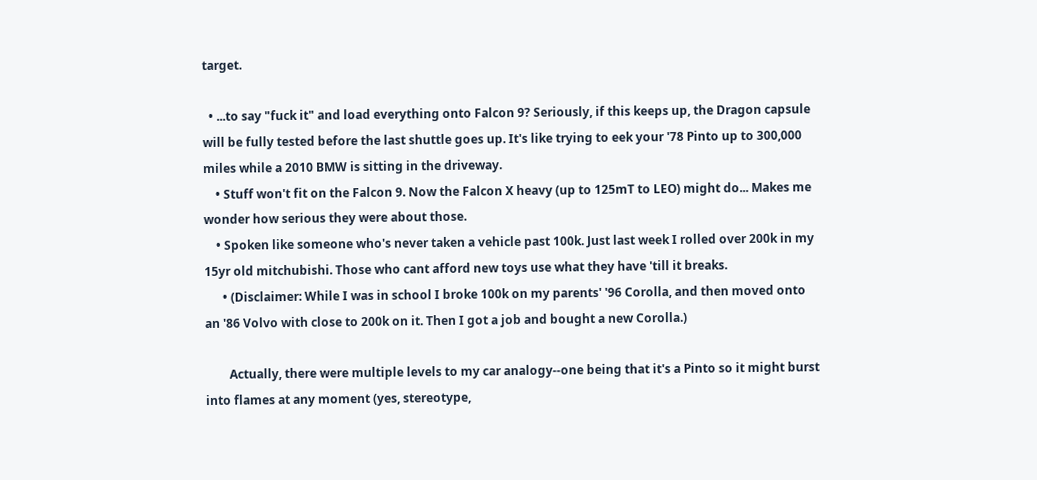target.

  • ...to say "fuck it" and load everything onto Falcon 9? Seriously, if this keeps up, the Dragon capsule will be fully tested before the last shuttle goes up. It's like trying to eek your '78 Pinto up to 300,000 miles while a 2010 BMW is sitting in the driveway.
    • Stuff won't fit on the Falcon 9. Now the Falcon X heavy (up to 125mT to LEO) might do... Makes me wonder how serious they were about those.
    • Spoken like someone who's never taken a vehicle past 100k. Just last week I rolled over 200k in my 15yr old mitchubishi. Those who cant afford new toys use what they have 'till it breaks.
      • (Disclaimer: While I was in school I broke 100k on my parents' '96 Corolla, and then moved onto an '86 Volvo with close to 200k on it. Then I got a job and bought a new Corolla.)

        Actually, there were multiple levels to my car analogy--one being that it's a Pinto so it might burst into flames at any moment (yes, stereotype,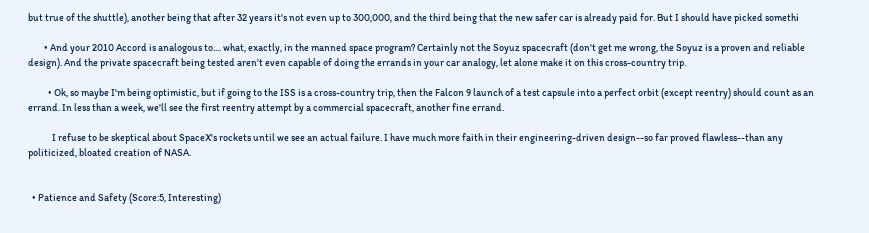but true of the shuttle), another being that after 32 years it's not even up to 300,000, and the third being that the new safer car is already paid for. But I should have picked somethi

        • And your 2010 Accord is analogous to.... what, exactly, in the manned space program? Certainly not the Soyuz spacecraft (don't get me wrong, the Soyuz is a proven and reliable design). And the private spacecraft being tested aren't even capable of doing the errands in your car analogy, let alone make it on this cross-country trip.

          • Ok, so maybe I'm being optimistic, but if going to the ISS is a cross-country trip, then the Falcon 9 launch of a test capsule into a perfect orbit (except reentry) should count as an errand. In less than a week, we'll see the first reentry attempt by a commercial spacecraft, another fine errand.

            I refuse to be skeptical about SpaceX's rockets until we see an actual failure. I have much more faith in their engineering-driven design--so far proved flawless--than any politicized, bloated creation of NASA.


  • Patience and Safety (Score:5, Interesting)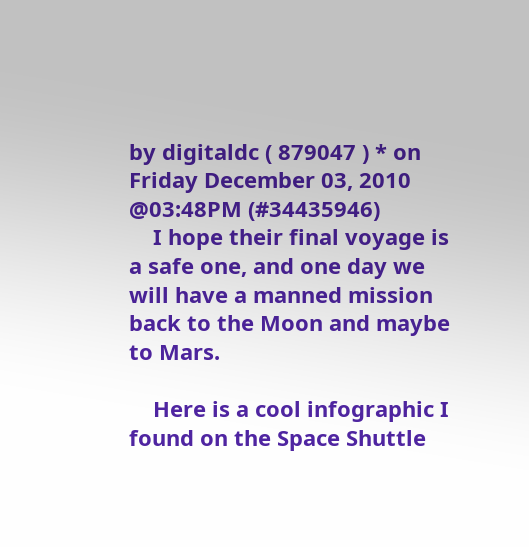by digitaldc ( 879047 ) * on Friday December 03, 2010 @03:48PM (#34435946)
    I hope their final voyage is a safe one, and one day we will have a manned mission back to the Moon and maybe to Mars.

    Here is a cool infographic I found on the Space Shuttle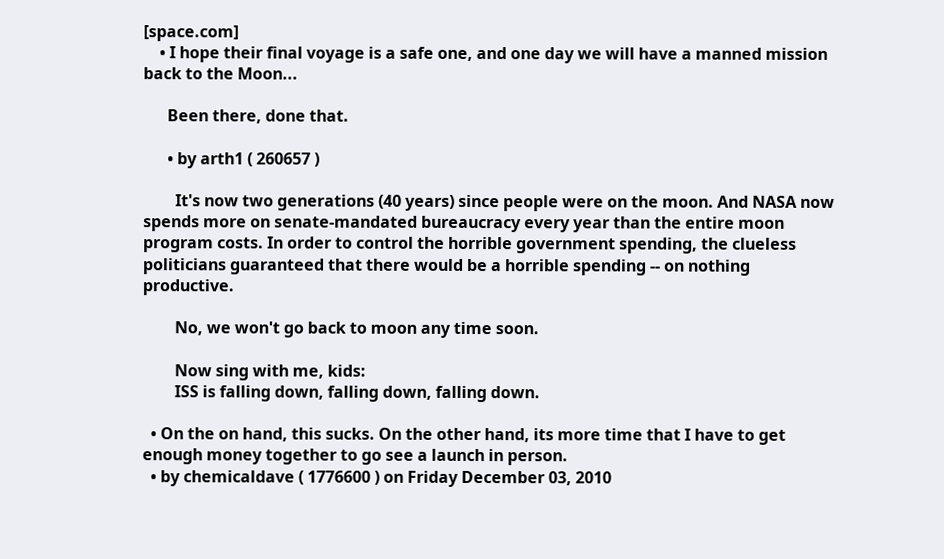[space.com]
    • I hope their final voyage is a safe one, and one day we will have a manned mission back to the Moon...

      Been there, done that.

      • by arth1 ( 260657 )

        It's now two generations (40 years) since people were on the moon. And NASA now spends more on senate-mandated bureaucracy every year than the entire moon program costs. In order to control the horrible government spending, the clueless politicians guaranteed that there would be a horrible spending -- on nothing productive.

        No, we won't go back to moon any time soon.

        Now sing with me, kids:
        ISS is falling down, falling down, falling down.

  • On the on hand, this sucks. On the other hand, its more time that I have to get enough money together to go see a launch in person.
  • by chemicaldave ( 1776600 ) on Friday December 03, 2010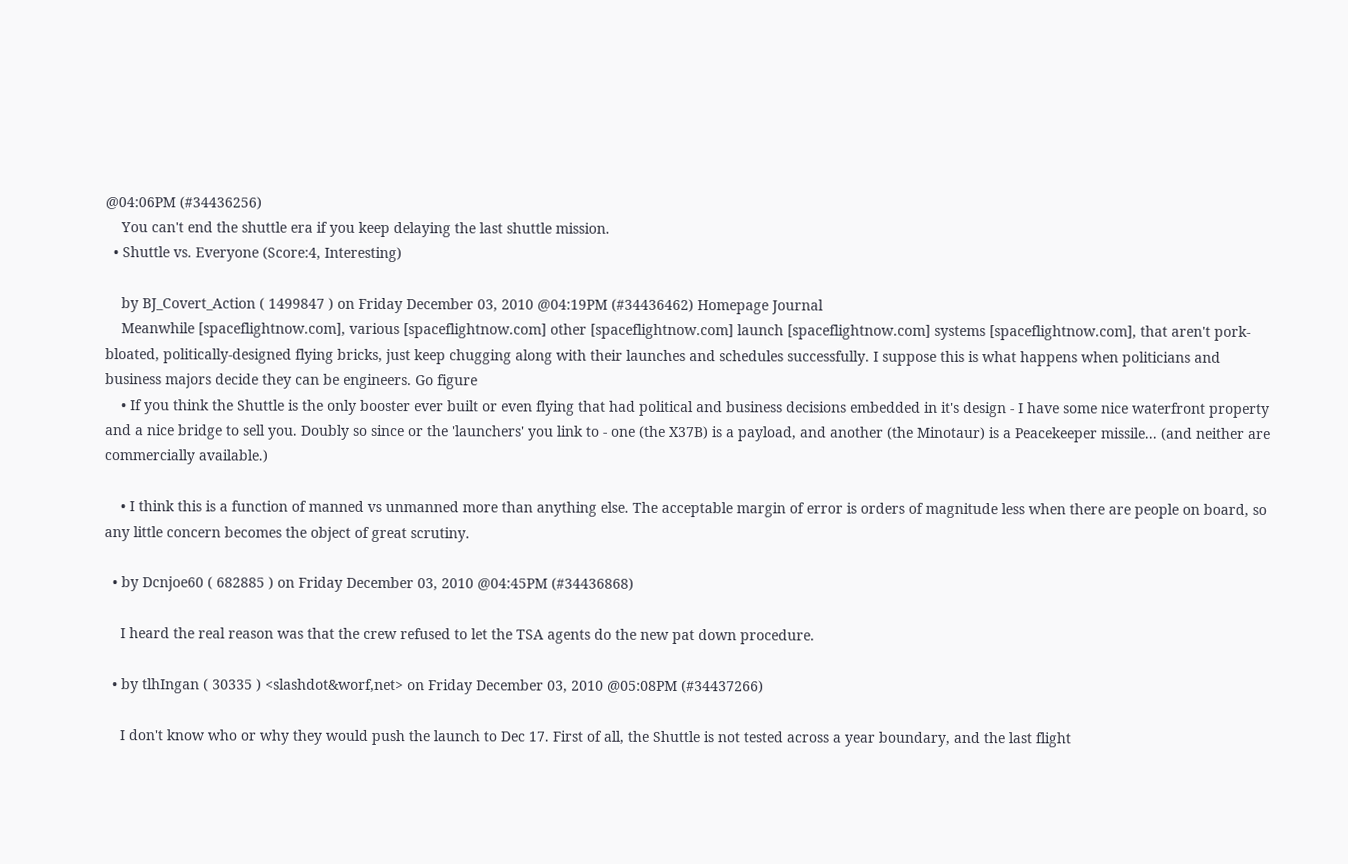@04:06PM (#34436256)
    You can't end the shuttle era if you keep delaying the last shuttle mission.
  • Shuttle vs. Everyone (Score:4, Interesting)

    by BJ_Covert_Action ( 1499847 ) on Friday December 03, 2010 @04:19PM (#34436462) Homepage Journal
    Meanwhile [spaceflightnow.com], various [spaceflightnow.com] other [spaceflightnow.com] launch [spaceflightnow.com] systems [spaceflightnow.com], that aren't pork-bloated, politically-designed flying bricks, just keep chugging along with their launches and schedules successfully. I suppose this is what happens when politicians and business majors decide they can be engineers. Go figure
    • If you think the Shuttle is the only booster ever built or even flying that had political and business decisions embedded in it's design - I have some nice waterfront property and a nice bridge to sell you. Doubly so since or the 'launchers' you link to - one (the X37B) is a payload, and another (the Minotaur) is a Peacekeeper missile... (and neither are commercially available.)

    • I think this is a function of manned vs unmanned more than anything else. The acceptable margin of error is orders of magnitude less when there are people on board, so any little concern becomes the object of great scrutiny.

  • by Dcnjoe60 ( 682885 ) on Friday December 03, 2010 @04:45PM (#34436868)

    I heard the real reason was that the crew refused to let the TSA agents do the new pat down procedure.

  • by tlhIngan ( 30335 ) <slashdot&worf,net> on Friday December 03, 2010 @05:08PM (#34437266)

    I don't know who or why they would push the launch to Dec 17. First of all, the Shuttle is not tested across a year boundary, and the last flight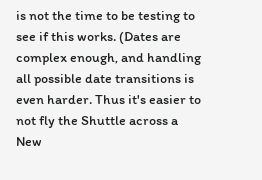is not the time to be testing to see if this works. (Dates are complex enough, and handling all possible date transitions is even harder. Thus it's easier to not fly the Shuttle across a New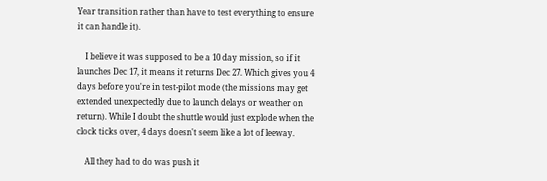Year transition rather than have to test everything to ensure it can handle it).

    I believe it was supposed to be a 10 day mission, so if it launches Dec 17, it means it returns Dec 27. Which gives you 4 days before you're in test-pilot mode (the missions may get extended unexpectedly due to launch delays or weather on return). While I doubt the shuttle would just explode when the clock ticks over, 4 days doesn't seem like a lot of leeway.

    All they had to do was push it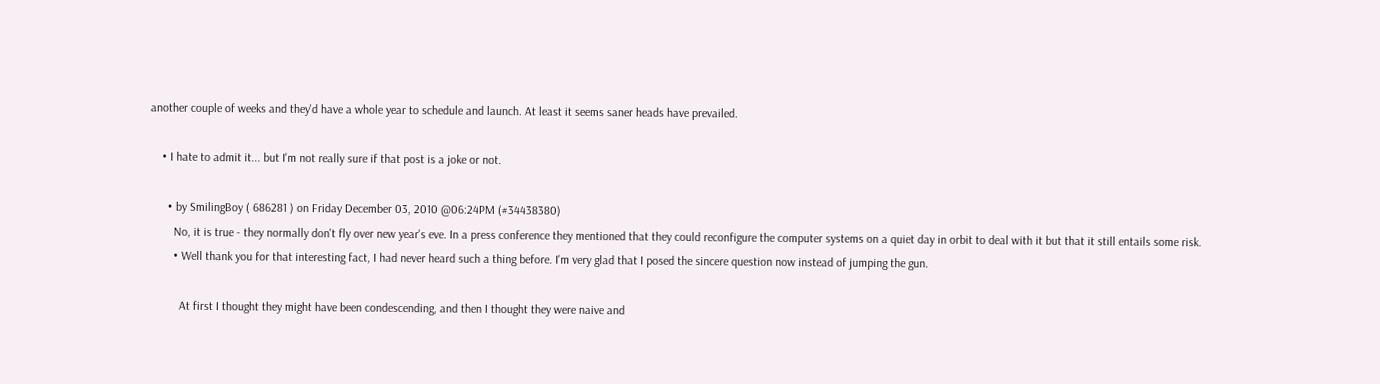another couple of weeks and they'd have a whole year to schedule and launch. At least it seems saner heads have prevailed.

    • I hate to admit it... but I'm not really sure if that post is a joke or not.

      • by SmilingBoy ( 686281 ) on Friday December 03, 2010 @06:24PM (#34438380)
        No, it is true - they normally don't fly over new year's eve. In a press conference they mentioned that they could reconfigure the computer systems on a quiet day in orbit to deal with it but that it still entails some risk.
        • Well thank you for that interesting fact, I had never heard such a thing before. I'm very glad that I posed the sincere question now instead of jumping the gun.

          At first I thought they might have been condescending, and then I thought they were naive and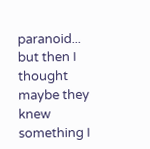paranoid... but then I thought maybe they knew something I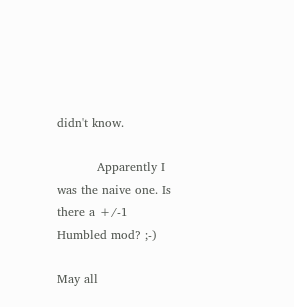didn't know.

          Apparently I was the naive one. Is there a +/-1 Humbled mod? ;-)

May all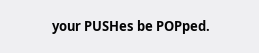your PUSHes be POPped.